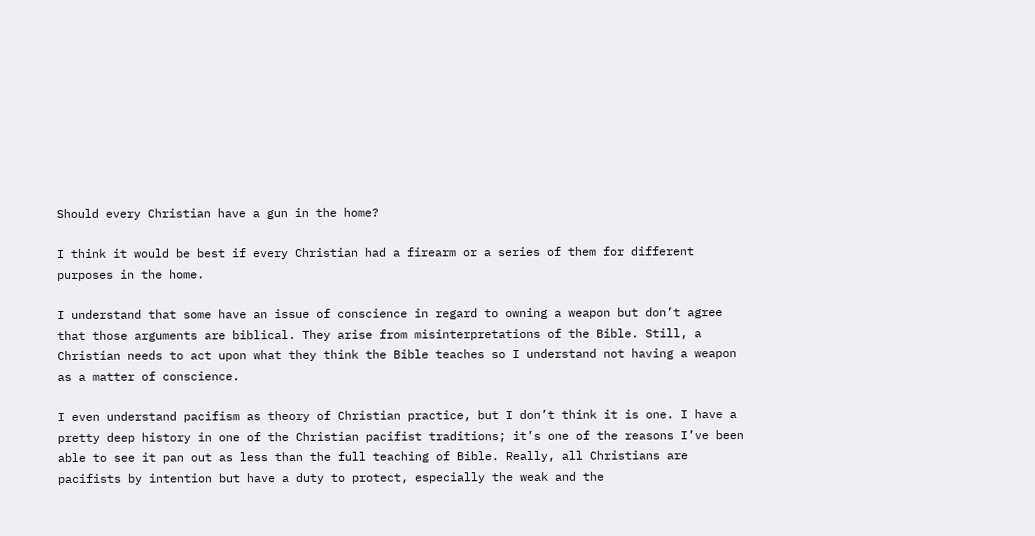Should every Christian have a gun in the home?

I think it would be best if every Christian had a firearm or a series of them for different purposes in the home.

I understand that some have an issue of conscience in regard to owning a weapon but don’t agree that those arguments are biblical. They arise from misinterpretations of the Bible. Still, a Christian needs to act upon what they think the Bible teaches so I understand not having a weapon as a matter of conscience.

I even understand pacifism as theory of Christian practice, but I don’t think it is one. I have a pretty deep history in one of the Christian pacifist traditions; it’s one of the reasons I’ve been able to see it pan out as less than the full teaching of Bible. Really, all Christians are pacifists by intention but have a duty to protect, especially the weak and the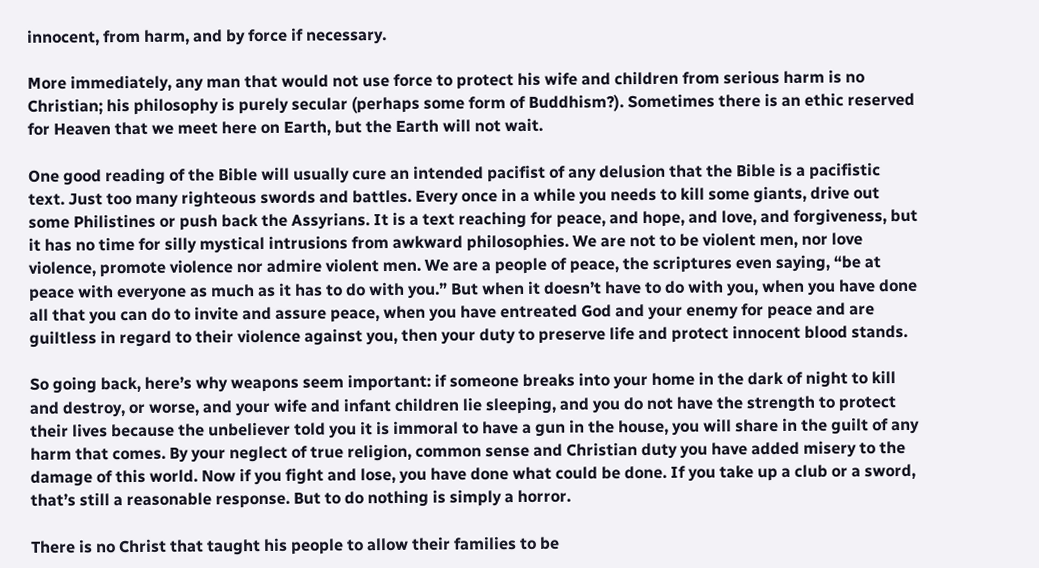innocent, from harm, and by force if necessary.

More immediately, any man that would not use force to protect his wife and children from serious harm is no Christian; his philosophy is purely secular (perhaps some form of Buddhism?). Sometimes there is an ethic reserved for Heaven that we meet here on Earth, but the Earth will not wait.

One good reading of the Bible will usually cure an intended pacifist of any delusion that the Bible is a pacifistic text. Just too many righteous swords and battles. Every once in a while you needs to kill some giants, drive out some Philistines or push back the Assyrians. It is a text reaching for peace, and hope, and love, and forgiveness, but it has no time for silly mystical intrusions from awkward philosophies. We are not to be violent men, nor love violence, promote violence nor admire violent men. We are a people of peace, the scriptures even saying, “be at peace with everyone as much as it has to do with you.” But when it doesn’t have to do with you, when you have done all that you can do to invite and assure peace, when you have entreated God and your enemy for peace and are guiltless in regard to their violence against you, then your duty to preserve life and protect innocent blood stands.

So going back, here’s why weapons seem important: if someone breaks into your home in the dark of night to kill and destroy, or worse, and your wife and infant children lie sleeping, and you do not have the strength to protect their lives because the unbeliever told you it is immoral to have a gun in the house, you will share in the guilt of any harm that comes. By your neglect of true religion, common sense and Christian duty you have added misery to the damage of this world. Now if you fight and lose, you have done what could be done. If you take up a club or a sword, that’s still a reasonable response. But to do nothing is simply a horror.

There is no Christ that taught his people to allow their families to be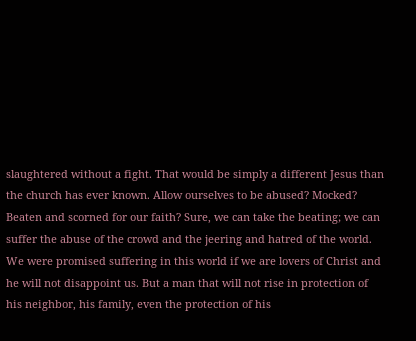slaughtered without a fight. That would be simply a different Jesus than the church has ever known. Allow ourselves to be abused? Mocked? Beaten and scorned for our faith? Sure, we can take the beating; we can suffer the abuse of the crowd and the jeering and hatred of the world. We were promised suffering in this world if we are lovers of Christ and he will not disappoint us. But a man that will not rise in protection of his neighbor, his family, even the protection of his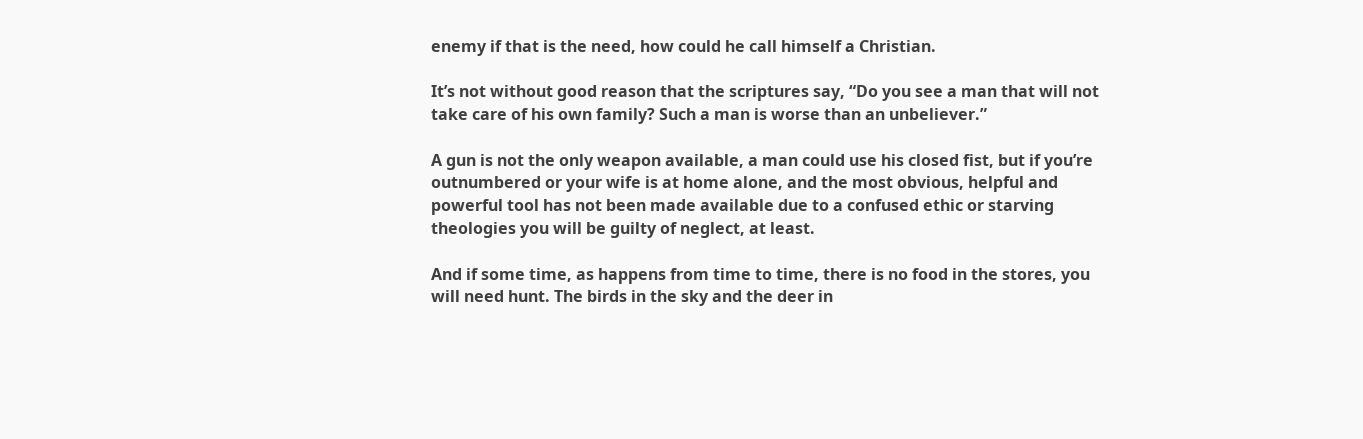enemy if that is the need, how could he call himself a Christian.

It’s not without good reason that the scriptures say, “Do you see a man that will not take care of his own family? Such a man is worse than an unbeliever.”

A gun is not the only weapon available, a man could use his closed fist, but if you’re outnumbered or your wife is at home alone, and the most obvious, helpful and powerful tool has not been made available due to a confused ethic or starving theologies you will be guilty of neglect, at least.

And if some time, as happens from time to time, there is no food in the stores, you will need hunt. The birds in the sky and the deer in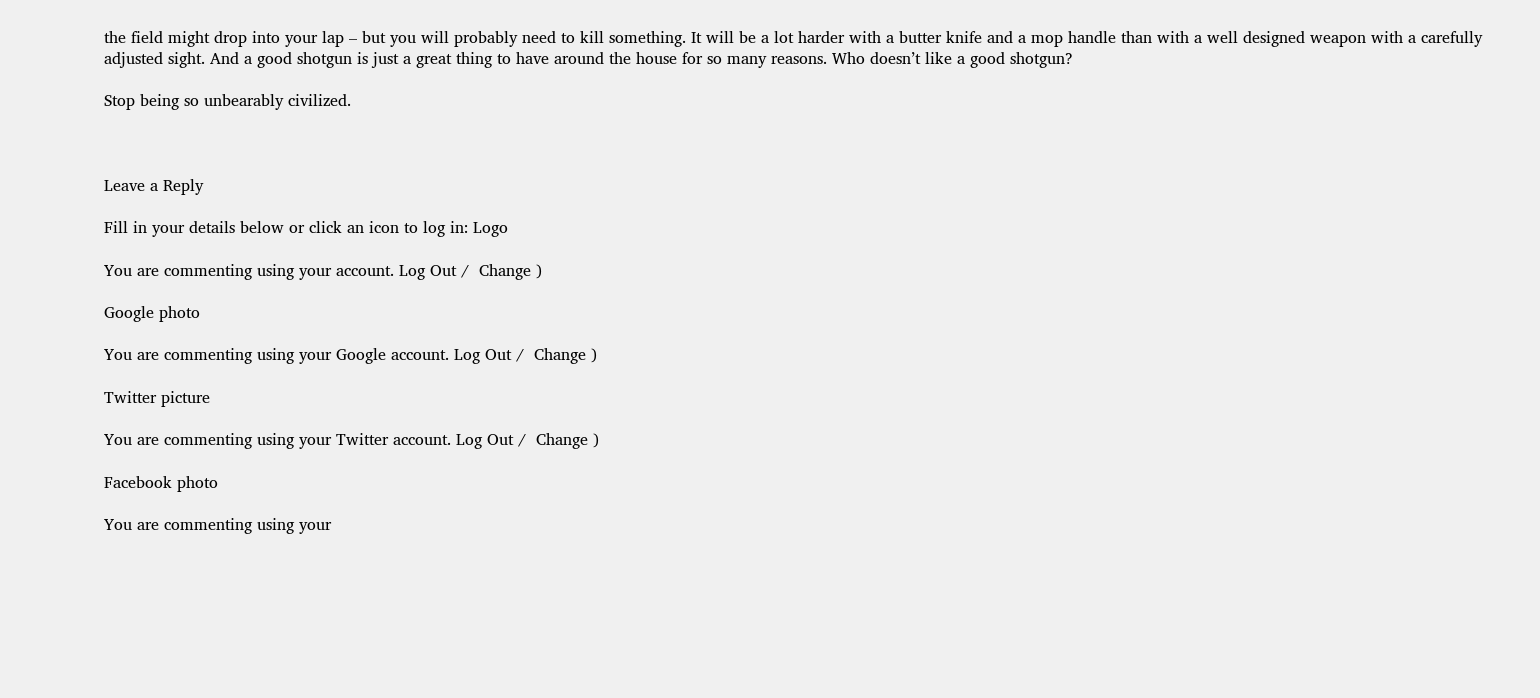the field might drop into your lap – but you will probably need to kill something. It will be a lot harder with a butter knife and a mop handle than with a well designed weapon with a carefully adjusted sight. And a good shotgun is just a great thing to have around the house for so many reasons. Who doesn’t like a good shotgun?

Stop being so unbearably civilized.



Leave a Reply

Fill in your details below or click an icon to log in: Logo

You are commenting using your account. Log Out /  Change )

Google photo

You are commenting using your Google account. Log Out /  Change )

Twitter picture

You are commenting using your Twitter account. Log Out /  Change )

Facebook photo

You are commenting using your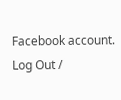Facebook account. Log Out /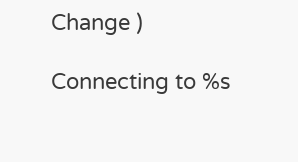Change )

Connecting to %s